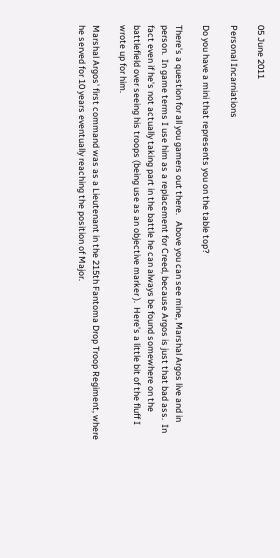05 June 2011

Personal Incarniations

Do you have a mini that represents you on the table top?

There's a question for all you gamers out there.   Above you can see mine, Marshal Argos live and in person.  In game terms I use him as a replacement for Creed, because Argos is just that bad ass.  In fact even if he's not actually taking part in the battle he can always be found somewhere on the battlefield over seeing his troops (being use as an objective marker ).  Here's a little bit of the fluff I wrote up for him.

Marshal Argos' first command was as a Lieutenant in the 215th Fantoma Drop Troop Regiment, where he served for 10 years eventually reaching the position of Major.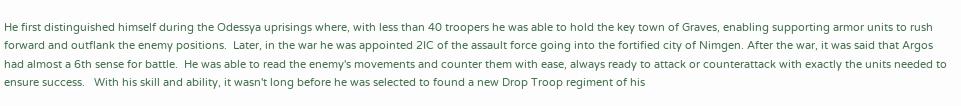He first distinguished himself during the Odessya uprisings where, with less than 40 troopers he was able to hold the key town of Graves, enabling supporting armor units to rush forward and outflank the enemy positions.  Later, in the war he was appointed 2IC of the assault force going into the fortified city of Nimgen. After the war, it was said that Argos had almost a 6th sense for battle.  He was able to read the enemy's movements and counter them with ease, always ready to attack or counterattack with exactly the units needed to ensure success.   With his skill and ability, it wasn't long before he was selected to found a new Drop Troop regiment of his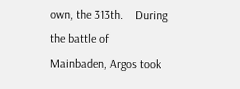own, the 313th.    During the battle of Mainbaden, Argos took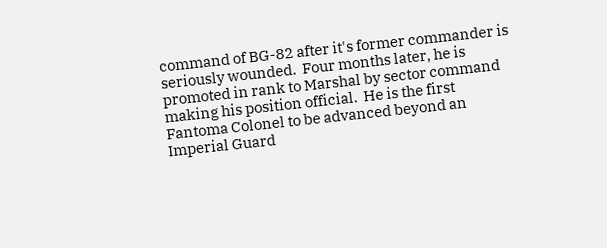command of BG-82 after it's former commander is seriously wounded.  Four months later, he is promoted in rank to Marshal by sector command making his position official.  He is the first Fantoma Colonel to be advanced beyond an Imperial Guard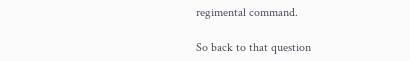regimental command.

So back to that question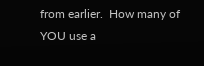from earlier.  How many of YOU use a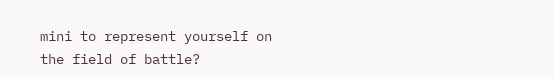mini to represent yourself on the field of battle?